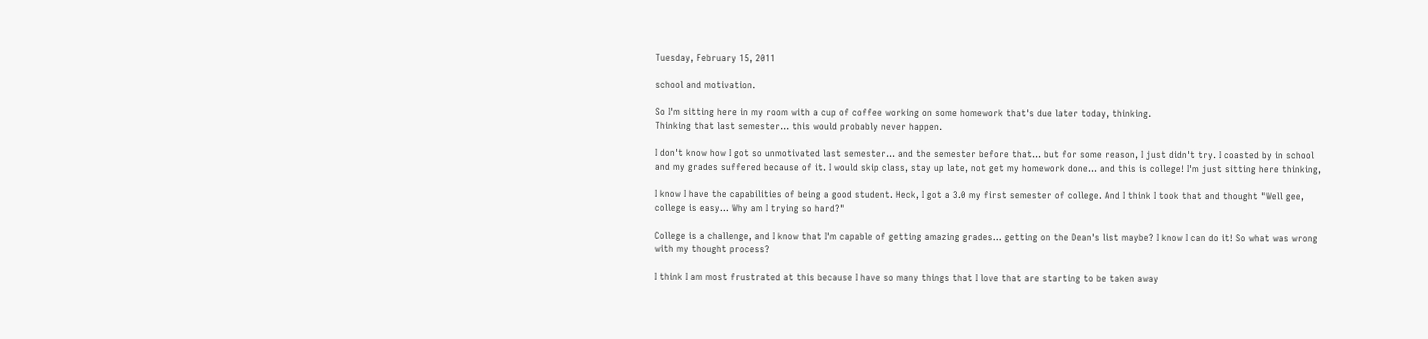Tuesday, February 15, 2011

school and motivation.

So I'm sitting here in my room with a cup of coffee working on some homework that's due later today, thinking.
Thinking that last semester... this would probably never happen.

I don't know how I got so unmotivated last semester... and the semester before that... but for some reason, I just didn't try. I coasted by in school and my grades suffered because of it. I would skip class, stay up late, not get my homework done... and this is college! I'm just sitting here thinking,

I know I have the capabilities of being a good student. Heck, I got a 3.0 my first semester of college. And I think I took that and thought "Well gee, college is easy... Why am I trying so hard?"

College is a challenge, and I know that I'm capable of getting amazing grades... getting on the Dean's list maybe? I know I can do it! So what was wrong with my thought process?

I think I am most frustrated at this because I have so many things that I love that are starting to be taken away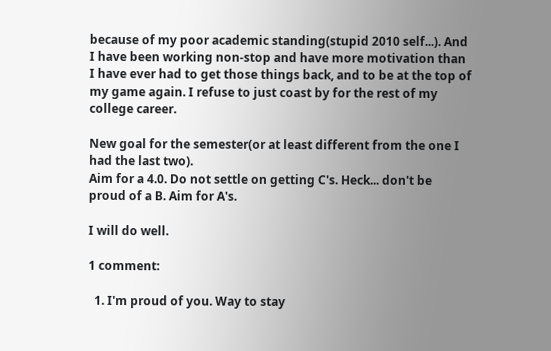because of my poor academic standing(stupid 2010 self...). And I have been working non-stop and have more motivation than I have ever had to get those things back, and to be at the top of my game again. I refuse to just coast by for the rest of my college career.

New goal for the semester(or at least different from the one I had the last two).
Aim for a 4.0. Do not settle on getting C's. Heck... don't be proud of a B. Aim for A's.

I will do well.

1 comment:

  1. I'm proud of you. Way to stay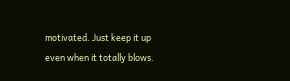motivated. Just keep it up even when it totally blows.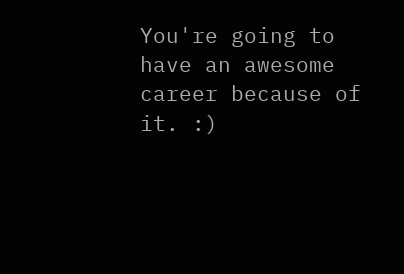You're going to have an awesome career because of it. :)